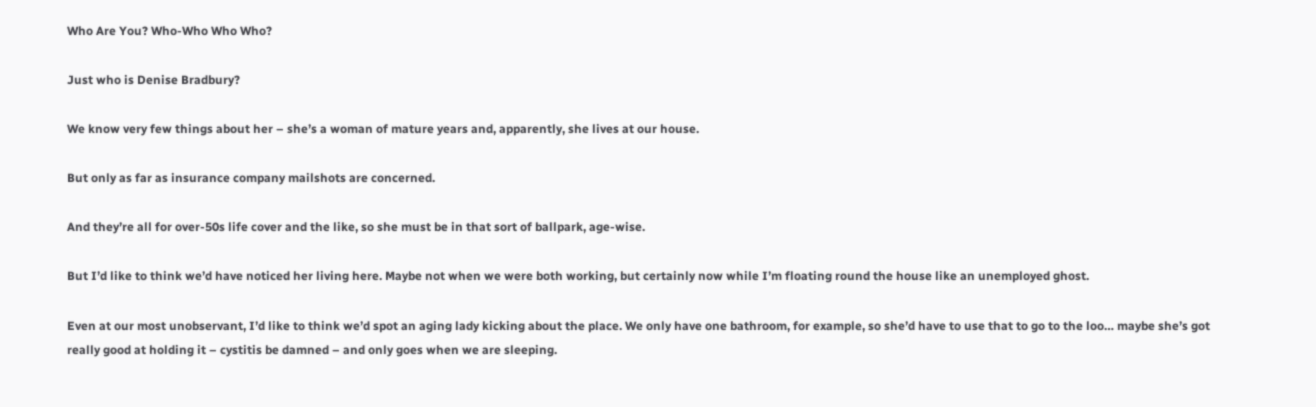Who Are You? Who-Who Who Who?

Just who is Denise Bradbury?

We know very few things about her – she’s a woman of mature years and, apparently, she lives at our house.

But only as far as insurance company mailshots are concerned.

And they’re all for over-50s life cover and the like, so she must be in that sort of ballpark, age-wise.

But I’d like to think we’d have noticed her living here. Maybe not when we were both working, but certainly now while I’m floating round the house like an unemployed ghost.

Even at our most unobservant, I’d like to think we’d spot an aging lady kicking about the place. We only have one bathroom, for example, so she’d have to use that to go to the loo… maybe she’s got really good at holding it – cystitis be damned – and only goes when we are sleeping.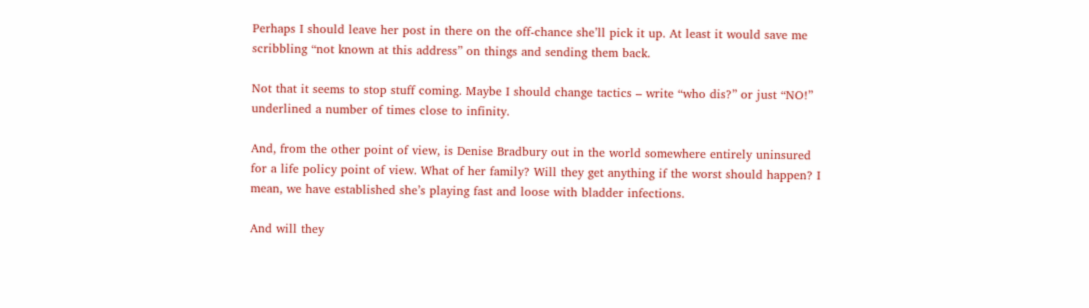Perhaps I should leave her post in there on the off-chance she’ll pick it up. At least it would save me scribbling “not known at this address” on things and sending them back.

Not that it seems to stop stuff coming. Maybe I should change tactics – write “who dis?” or just “NO!” underlined a number of times close to infinity.

And, from the other point of view, is Denise Bradbury out in the world somewhere entirely uninsured for a life policy point of view. What of her family? Will they get anything if the worst should happen? I mean, we have established she’s playing fast and loose with bladder infections.

And will they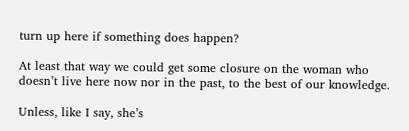turn up here if something does happen?

At least that way we could get some closure on the woman who doesn’t live here now nor in the past, to the best of our knowledge.

Unless, like I say, she’s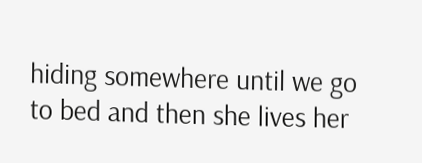hiding somewhere until we go to bed and then she lives her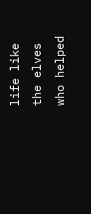life like the elves who helped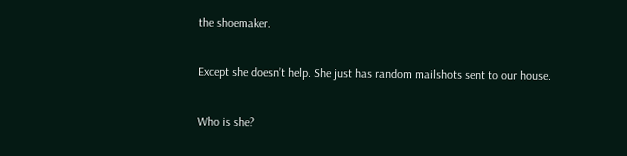the shoemaker.

Except she doesn’t help. She just has random mailshots sent to our house.

Who is she?